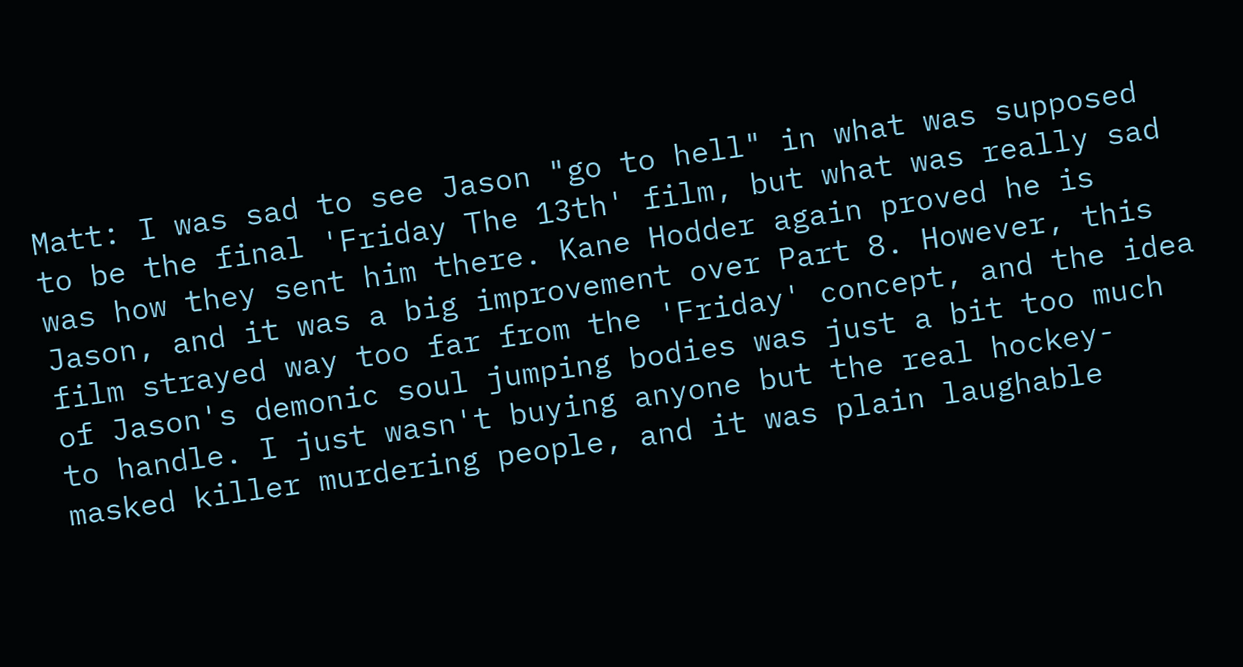Matt: I was sad to see Jason "go to hell" in what was supposed to be the final 'Friday The 13th' film, but what was really sad was how they sent him there. Kane Hodder again proved he is Jason, and it was a big improvement over Part 8. However, this film strayed way too far from the 'Friday' concept, and the idea of Jason's demonic soul jumping bodies was just a bit too much to handle. I just wasn't buying anyone but the real hockey-masked killer murdering people, and it was plain laughable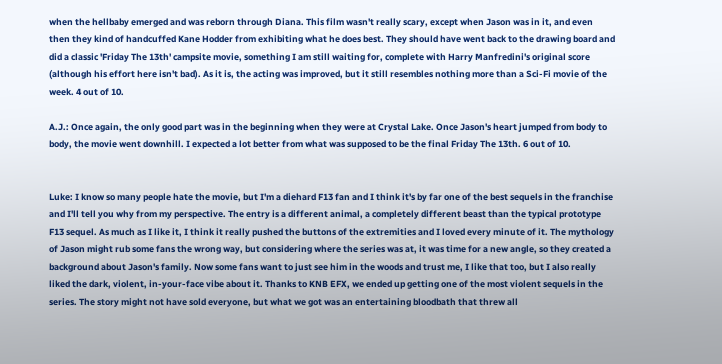when the hellbaby emerged and was reborn through Diana. This film wasn't really scary, except when Jason was in it, and even then they kind of handcuffed Kane Hodder from exhibiting what he does best. They should have went back to the drawing board and did a classic 'Friday The 13th' campsite movie, something I am still waiting for, complete with Harry Manfredini's original score (although his effort here isn't bad). As it is, the acting was improved, but it still resembles nothing more than a Sci-Fi movie of the week. 4 out of 10.

A.J.: Once again, the only good part was in the beginning when they were at Crystal Lake. Once Jason's heart jumped from body to body, the movie went downhill. I expected a lot better from what was supposed to be the final Friday The 13th. 6 out of 10.


Luke: I know so many people hate the movie, but I'm a diehard F13 fan and I think it's by far one of the best sequels in the franchise and I'll tell you why from my perspective. The entry is a different animal, a completely different beast than the typical prototype F13 sequel. As much as I like it, I think it really pushed the buttons of the extremities and I loved every minute of it. The mythology of Jason might rub some fans the wrong way, but considering where the series was at, it was time for a new angle, so they created a background about Jason's family. Now some fans want to just see him in the woods and trust me, I like that too, but I also really liked the dark, violent, in-your-face vibe about it. Thanks to KNB EFX, we ended up getting one of the most violent sequels in the series. The story might not have sold everyone, but what we got was an entertaining bloodbath that threw all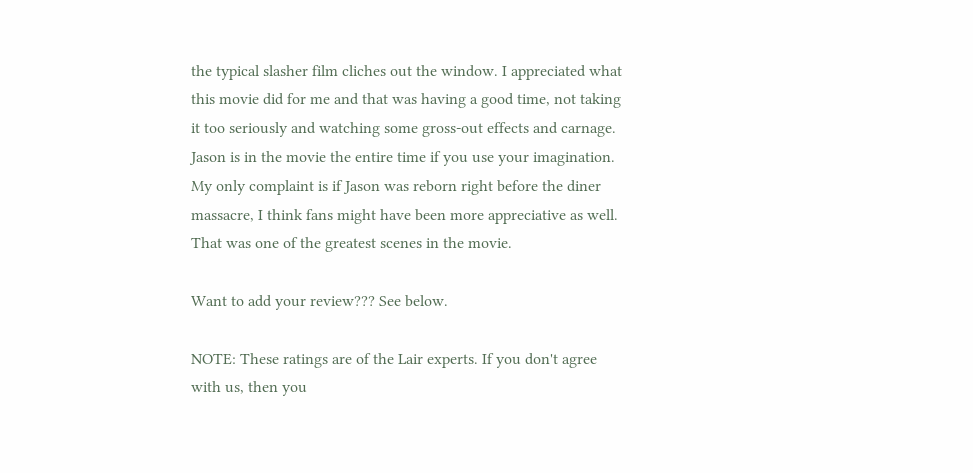the typical slasher film cliches out the window. I appreciated what this movie did for me and that was having a good time, not taking it too seriously and watching some gross-out effects and carnage. Jason is in the movie the entire time if you use your imagination. My only complaint is if Jason was reborn right before the diner massacre, I think fans might have been more appreciative as well. That was one of the greatest scenes in the movie.

Want to add your review??? See below.

NOTE: These ratings are of the Lair experts. If you don't agree with us, then you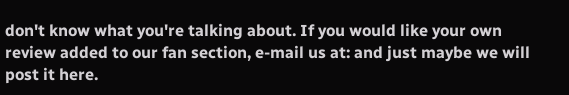don't know what you're talking about. If you would like your own review added to our fan section, e-mail us at: and just maybe we will post it here.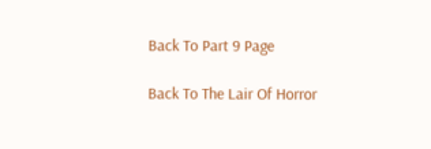Back To Part 9 Page

Back To The Lair Of Horror